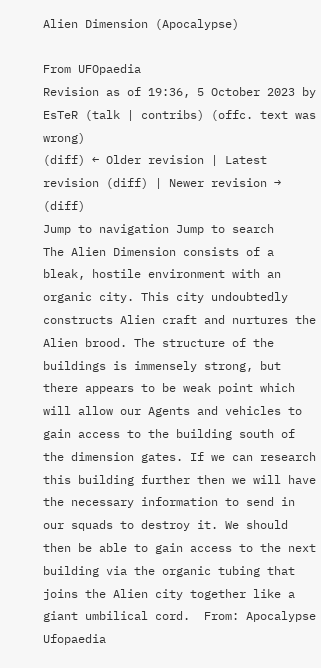Alien Dimension (Apocalypse)

From UFOpaedia
Revision as of 19:36, 5 October 2023 by EsTeR (talk | contribs) (offc. text was wrong)
(diff) ← Older revision | Latest revision (diff) | Newer revision → (diff)
Jump to navigation Jump to search
The Alien Dimension consists of a bleak, hostile environment with an organic city. This city undoubtedly constructs Alien craft and nurtures the Alien brood. The structure of the buildings is immensely strong, but there appears to be weak point which will allow our Agents and vehicles to gain access to the building south of the dimension gates. If we can research this building further then we will have the necessary information to send in our squads to destroy it. We should then be able to gain access to the next building via the organic tubing that joins the Alien city together like a giant umbilical cord.  From: Apocalypse Ufopaedia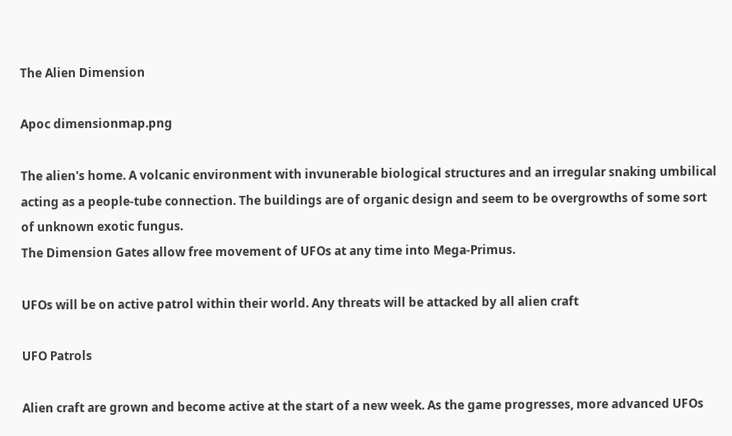The Alien Dimension

Apoc dimensionmap.png

The alien's home. A volcanic environment with invunerable biological structures and an irregular snaking umbilical acting as a people-tube connection. The buildings are of organic design and seem to be overgrowths of some sort of unknown exotic fungus.
The Dimension Gates allow free movement of UFOs at any time into Mega-Primus.

UFOs will be on active patrol within their world. Any threats will be attacked by all alien craft

UFO Patrols

Alien craft are grown and become active at the start of a new week. As the game progresses, more advanced UFOs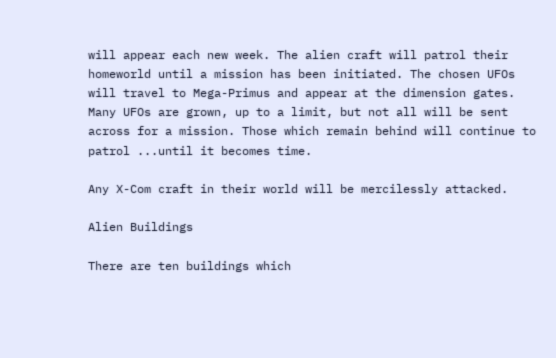will appear each new week. The alien craft will patrol their homeworld until a mission has been initiated. The chosen UFOs will travel to Mega-Primus and appear at the dimension gates. Many UFOs are grown, up to a limit, but not all will be sent across for a mission. Those which remain behind will continue to patrol ...until it becomes time.

Any X-Com craft in their world will be mercilessly attacked.

Alien Buildings

There are ten buildings which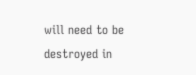will need to be destroyed in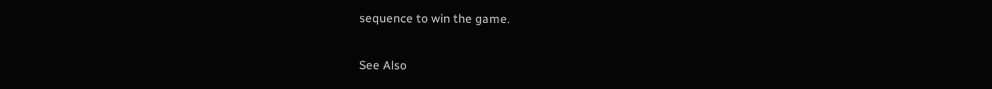sequence to win the game.

See Also